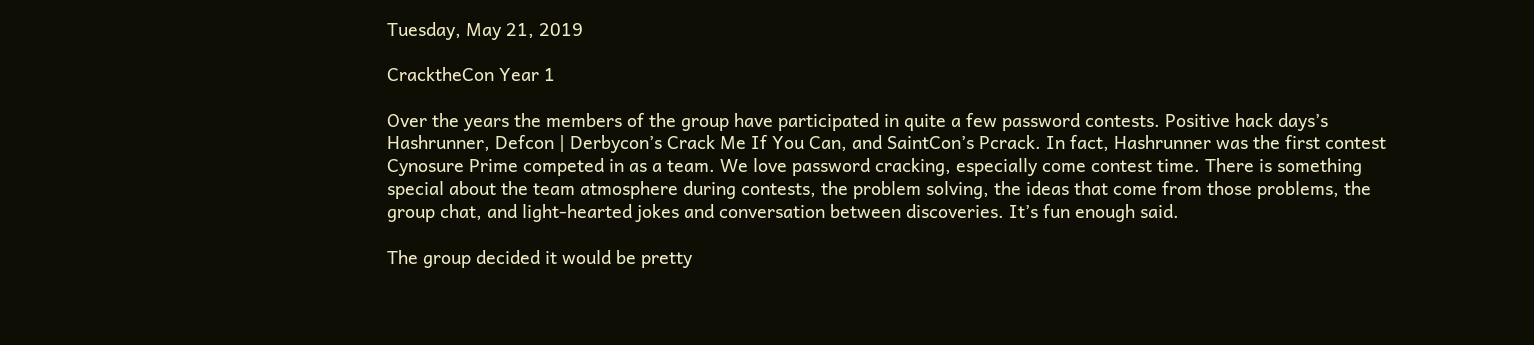Tuesday, May 21, 2019

CracktheCon Year 1

Over the years the members of the group have participated in quite a few password contests. Positive hack days’s Hashrunner, Defcon | Derbycon’s Crack Me If You Can, and SaintCon’s Pcrack. In fact, Hashrunner was the first contest Cynosure Prime competed in as a team. We love password cracking, especially come contest time. There is something special about the team atmosphere during contests, the problem solving, the ideas that come from those problems, the group chat, and light-hearted jokes and conversation between discoveries. It’s fun enough said.

The group decided it would be pretty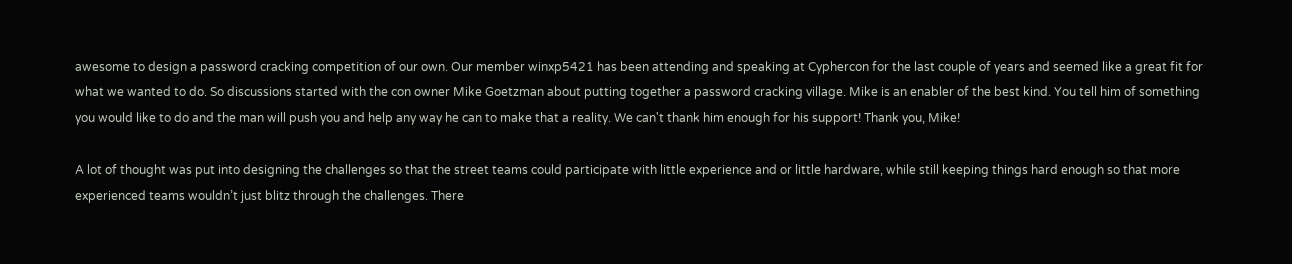awesome to design a password cracking competition of our own. Our member winxp5421 has been attending and speaking at Cyphercon for the last couple of years and seemed like a great fit for what we wanted to do. So discussions started with the con owner Mike Goetzman about putting together a password cracking village. Mike is an enabler of the best kind. You tell him of something you would like to do and the man will push you and help any way he can to make that a reality. We can't thank him enough for his support! Thank you, Mike!

A lot of thought was put into designing the challenges so that the street teams could participate with little experience and or little hardware, while still keeping things hard enough so that more experienced teams wouldn’t just blitz through the challenges. There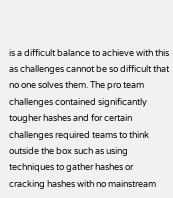is a difficult balance to achieve with this as challenges cannot be so difficult that no one solves them. The pro team challenges contained significantly tougher hashes and for certain challenges required teams to think outside the box such as using techniques to gather hashes or cracking hashes with no mainstream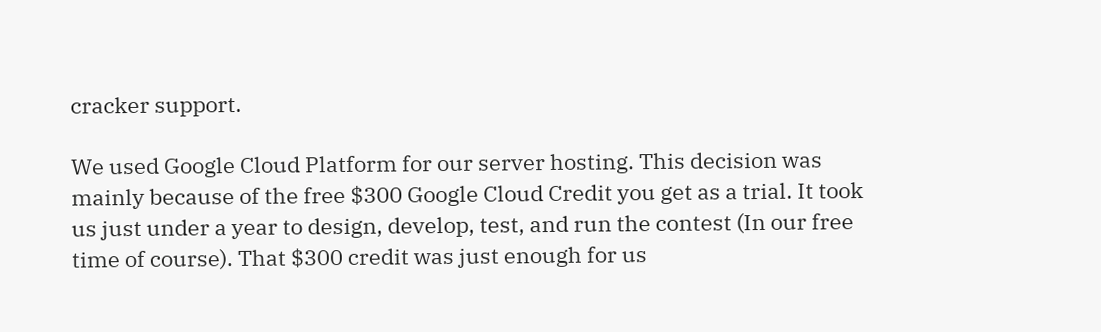cracker support.

We used Google Cloud Platform for our server hosting. This decision was mainly because of the free $300 Google Cloud Credit you get as a trial. It took us just under a year to design, develop, test, and run the contest (In our free time of course). That $300 credit was just enough for us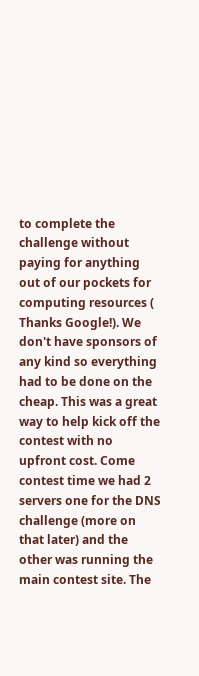to complete the challenge without paying for anything out of our pockets for computing resources ( Thanks Google!). We don't have sponsors of any kind so everything had to be done on the cheap. This was a great way to help kick off the contest with no upfront cost. Come contest time we had 2 servers one for the DNS challenge (more on that later) and the other was running the main contest site. The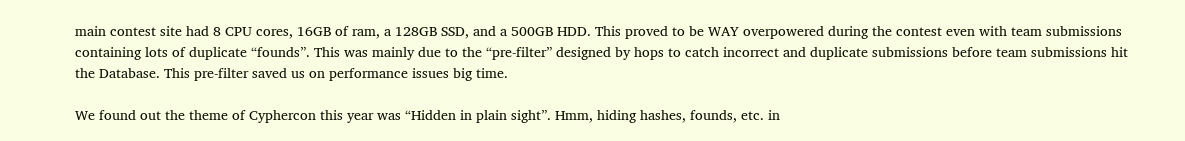main contest site had 8 CPU cores, 16GB of ram, a 128GB SSD, and a 500GB HDD. This proved to be WAY overpowered during the contest even with team submissions containing lots of duplicate “founds”. This was mainly due to the “pre-filter” designed by hops to catch incorrect and duplicate submissions before team submissions hit the Database. This pre-filter saved us on performance issues big time.

We found out the theme of Cyphercon this year was “Hidden in plain sight”. Hmm, hiding hashes, founds, etc. in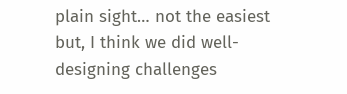plain sight… not the easiest but, I think we did well-designing challenges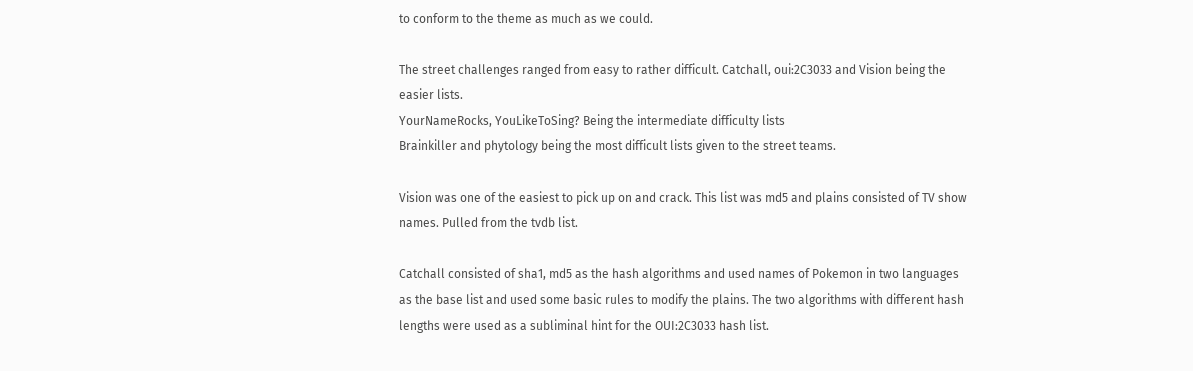to conform to the theme as much as we could.

The street challenges ranged from easy to rather difficult. Catchall, oui:2C3033 and Vision being the easier lists.
YourNameRocks, YouLikeToSing? Being the intermediate difficulty lists
Brainkiller and phytology being the most difficult lists given to the street teams.

Vision was one of the easiest to pick up on and crack. This list was md5 and plains consisted of TV show names. Pulled from the tvdb list.

Catchall consisted of sha1, md5 as the hash algorithms and used names of Pokemon in two languages as the base list and used some basic rules to modify the plains. The two algorithms with different hash lengths were used as a subliminal hint for the OUI:2C3033 hash list.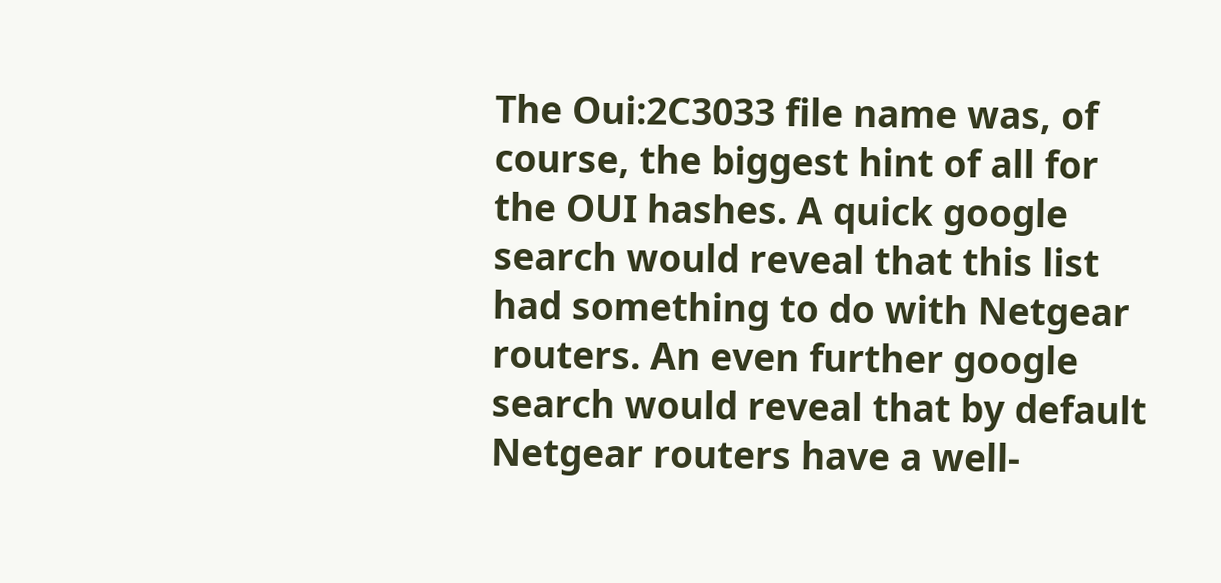The Oui:2C3033 file name was, of course, the biggest hint of all for the OUI hashes. A quick google search would reveal that this list had something to do with Netgear routers. An even further google search would reveal that by default Netgear routers have a well-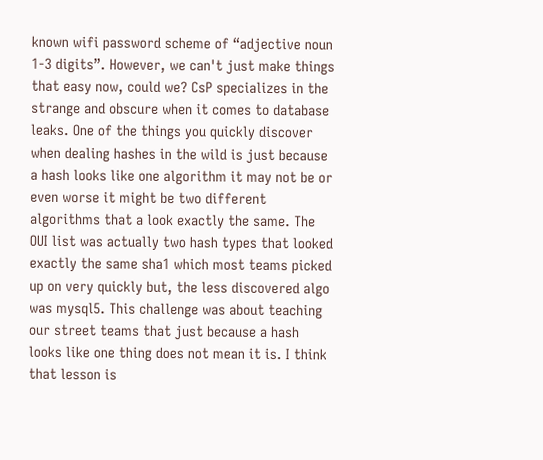known wifi password scheme of “adjective noun 1-3 digits”. However, we can't just make things that easy now, could we? CsP specializes in the strange and obscure when it comes to database leaks. One of the things you quickly discover when dealing hashes in the wild is just because a hash looks like one algorithm it may not be or even worse it might be two different algorithms that a look exactly the same. The OUI list was actually two hash types that looked exactly the same sha1 which most teams picked up on very quickly but, the less discovered algo was mysql5. This challenge was about teaching our street teams that just because a hash looks like one thing does not mean it is. I think that lesson is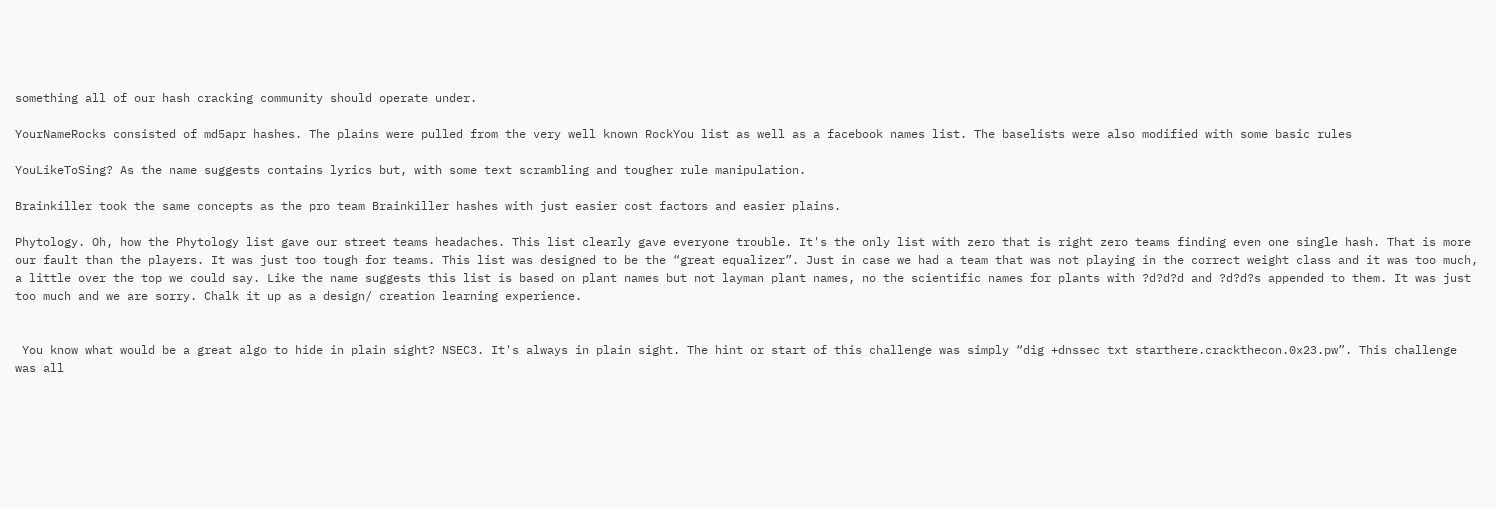something all of our hash cracking community should operate under.

YourNameRocks consisted of md5apr hashes. The plains were pulled from the very well known RockYou list as well as a facebook names list. The baselists were also modified with some basic rules

YouLikeToSing? As the name suggests contains lyrics but, with some text scrambling and tougher rule manipulation.

Brainkiller took the same concepts as the pro team Brainkiller hashes with just easier cost factors and easier plains.

Phytology. Oh, how the Phytology list gave our street teams headaches. This list clearly gave everyone trouble. It's the only list with zero that is right zero teams finding even one single hash. That is more our fault than the players. It was just too tough for teams. This list was designed to be the “great equalizer”. Just in case we had a team that was not playing in the correct weight class and it was too much, a little over the top we could say. Like the name suggests this list is based on plant names but not layman plant names, no the scientific names for plants with ?d?d?d and ?d?d?s appended to them. It was just too much and we are sorry. Chalk it up as a design/ creation learning experience.


 You know what would be a great algo to hide in plain sight? NSEC3. It's always in plain sight. The hint or start of this challenge was simply “dig +dnssec txt starthere.crackthecon.0x23.pw”. This challenge was all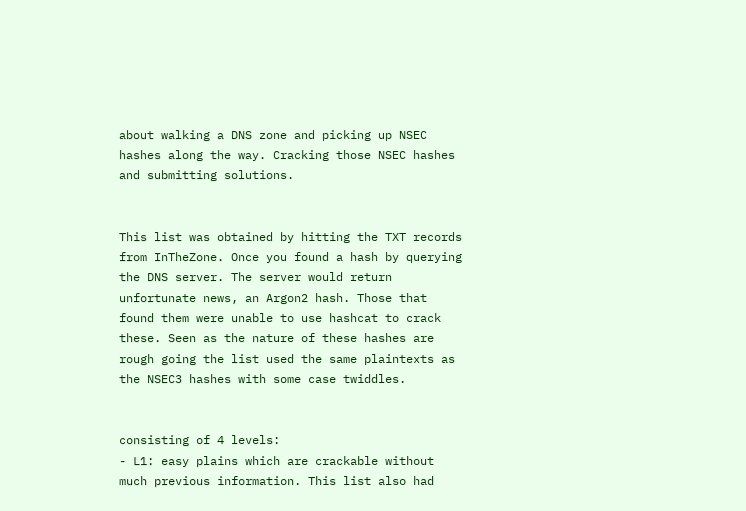about walking a DNS zone and picking up NSEC hashes along the way. Cracking those NSEC hashes and submitting solutions.


This list was obtained by hitting the TXT records from InTheZone. Once you found a hash by querying the DNS server. The server would return unfortunate news, an Argon2 hash. Those that found them were unable to use hashcat to crack these. Seen as the nature of these hashes are rough going the list used the same plaintexts as the NSEC3 hashes with some case twiddles.


consisting of 4 levels:
- L1: easy plains which are crackable without much previous information. This list also had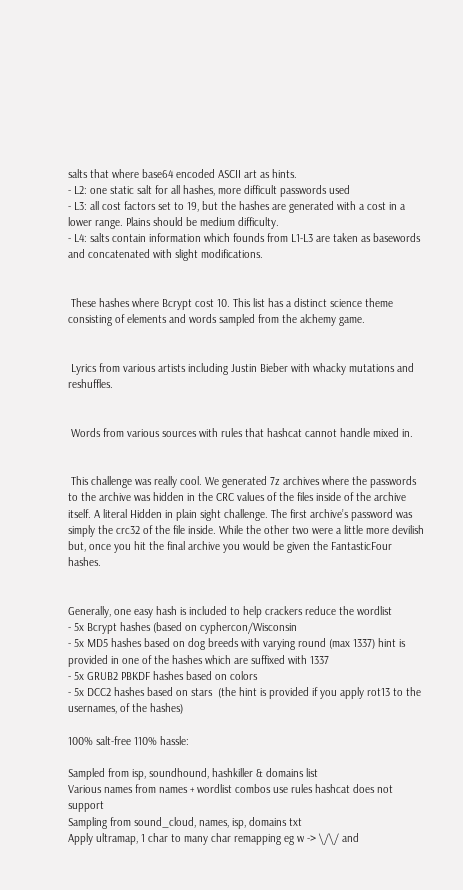salts that where base64 encoded ASCII art as hints.
- L2: one static salt for all hashes, more difficult passwords used
- L3: all cost factors set to 19, but the hashes are generated with a cost in a lower range. Plains should be medium difficulty.
- L4: salts contain information which founds from L1-L3 are taken as basewords and concatenated with slight modifications.


 These hashes where Bcrypt cost 10. This list has a distinct science theme consisting of elements and words sampled from the alchemy game.


 Lyrics from various artists including Justin Bieber with whacky mutations and reshuffles.


 Words from various sources with rules that hashcat cannot handle mixed in.


 This challenge was really cool. We generated 7z archives where the passwords to the archive was hidden in the CRC values of the files inside of the archive itself. A literal Hidden in plain sight challenge. The first archive’s password was simply the crc32 of the file inside. While the other two were a little more devilish but, once you hit the final archive you would be given the FantasticFour hashes.


Generally, one easy hash is included to help crackers reduce the wordlist
- 5x Bcrypt hashes (based on cyphercon/Wisconsin
- 5x MD5 hashes based on dog breeds with varying round (max 1337) hint is provided in one of the hashes which are suffixed with 1337
- 5x GRUB2 PBKDF hashes based on colors
- 5x DCC2 hashes based on stars  (the hint is provided if you apply rot13 to the usernames, of the hashes)

100% salt-free 110% hassle:

Sampled from isp, soundhound, hashkiller & domains list
Various names from names + wordlist combos use rules hashcat does not support
Sampling from sound_cloud, names, isp, domains txt
Apply ultramap, 1 char to many char remapping eg w -> \/\/ and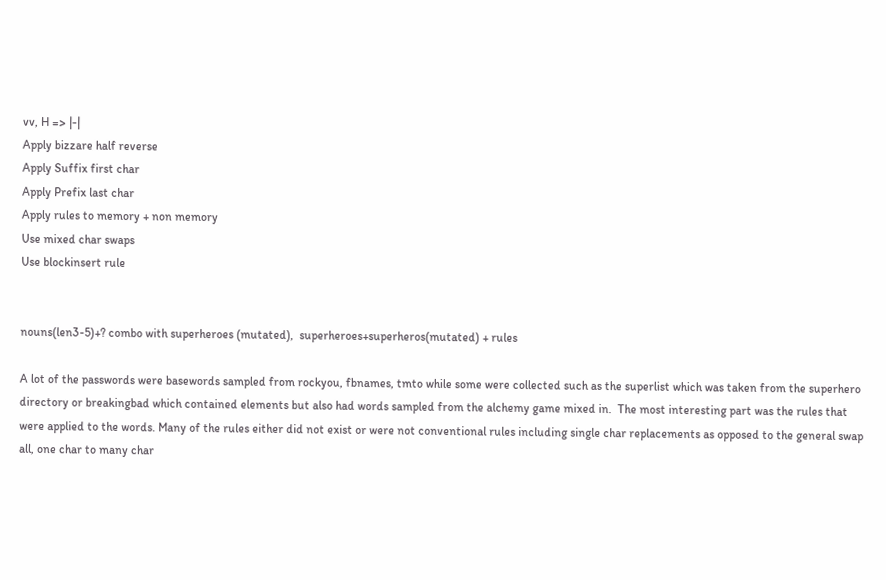vv, H => |-|
Apply bizzare half reverse
Apply Suffix first char
Apply Prefix last char
Apply rules to memory + non memory
Use mixed char swaps
Use blockinsert rule


nouns(len3-5)+? combo with superheroes (mutated),  superheroes+superheros(mutated) + rules

A lot of the passwords were basewords sampled from rockyou, fbnames, tmto while some were collected such as the superlist which was taken from the superhero directory or breakingbad which contained elements but also had words sampled from the alchemy game mixed in.  The most interesting part was the rules that were applied to the words. Many of the rules either did not exist or were not conventional rules including single char replacements as opposed to the general swap all, one char to many char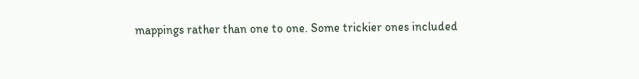mappings rather than one to one. Some trickier ones included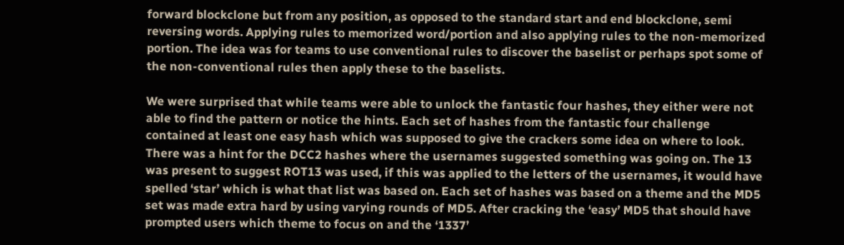forward blockclone but from any position, as opposed to the standard start and end blockclone, semi reversing words. Applying rules to memorized word/portion and also applying rules to the non-memorized portion. The idea was for teams to use conventional rules to discover the baselist or perhaps spot some of the non-conventional rules then apply these to the baselists.

We were surprised that while teams were able to unlock the fantastic four hashes, they either were not able to find the pattern or notice the hints. Each set of hashes from the fantastic four challenge contained at least one easy hash which was supposed to give the crackers some idea on where to look. There was a hint for the DCC2 hashes where the usernames suggested something was going on. The 13 was present to suggest ROT13 was used, if this was applied to the letters of the usernames, it would have spelled ‘star’ which is what that list was based on. Each set of hashes was based on a theme and the MD5 set was made extra hard by using varying rounds of MD5. After cracking the ‘easy’ MD5 that should have prompted users which theme to focus on and the ‘1337’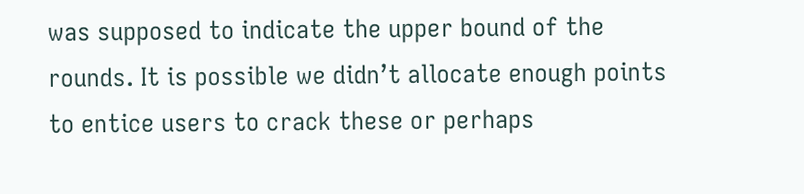was supposed to indicate the upper bound of the rounds. It is possible we didn’t allocate enough points to entice users to crack these or perhaps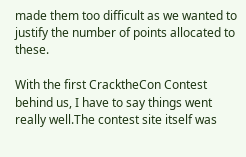made them too difficult as we wanted to justify the number of points allocated to these.

With the first CracktheCon Contest behind us, I have to say things went really well.The contest site itself was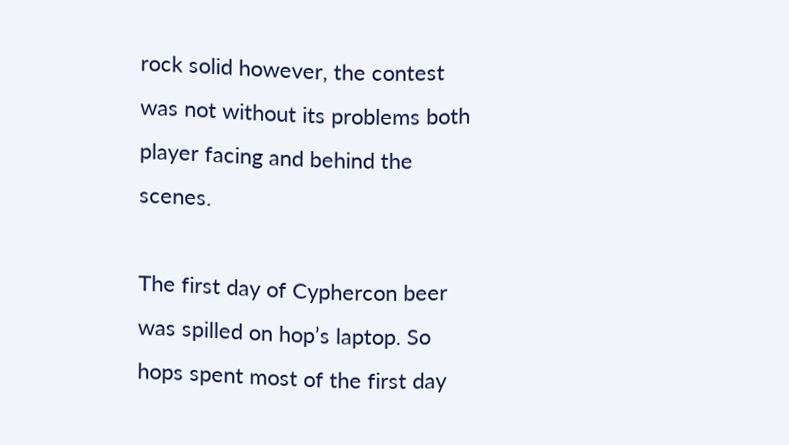rock solid however, the contest was not without its problems both player facing and behind the scenes.

The first day of Cyphercon beer was spilled on hop’s laptop. So hops spent most of the first day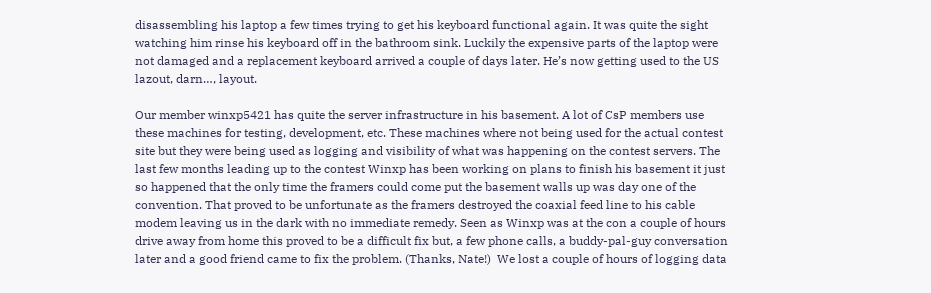disassembling his laptop a few times trying to get his keyboard functional again. It was quite the sight watching him rinse his keyboard off in the bathroom sink. Luckily the expensive parts of the laptop were not damaged and a replacement keyboard arrived a couple of days later. He’s now getting used to the US lazout, darn…, layout.

Our member winxp5421 has quite the server infrastructure in his basement. A lot of CsP members use these machines for testing, development, etc. These machines where not being used for the actual contest site but they were being used as logging and visibility of what was happening on the contest servers. The last few months leading up to the contest Winxp has been working on plans to finish his basement it just so happened that the only time the framers could come put the basement walls up was day one of the convention. That proved to be unfortunate as the framers destroyed the coaxial feed line to his cable modem leaving us in the dark with no immediate remedy. Seen as Winxp was at the con a couple of hours drive away from home this proved to be a difficult fix but, a few phone calls, a buddy-pal-guy conversation later and a good friend came to fix the problem. (Thanks, Nate!)  We lost a couple of hours of logging data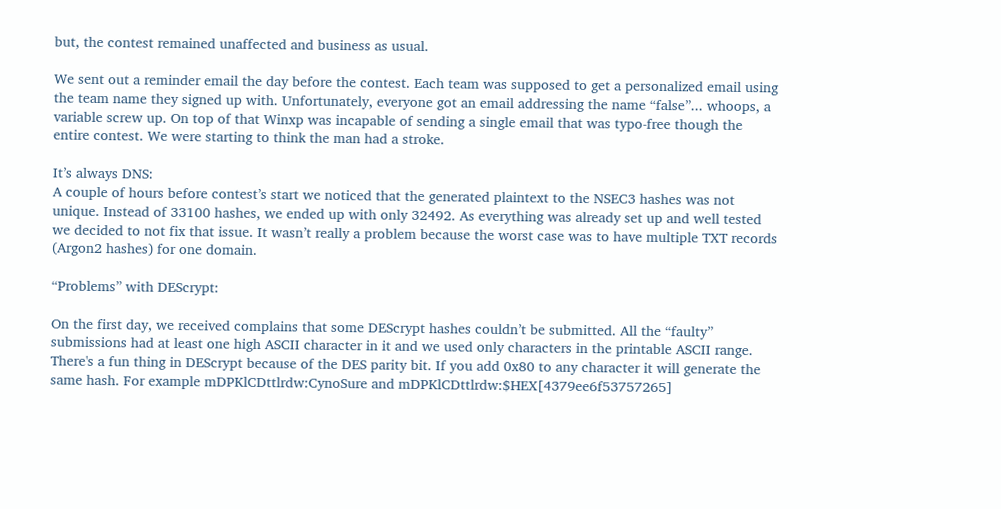but, the contest remained unaffected and business as usual.

We sent out a reminder email the day before the contest. Each team was supposed to get a personalized email using the team name they signed up with. Unfortunately, everyone got an email addressing the name “false”... whoops, a variable screw up. On top of that Winxp was incapable of sending a single email that was typo-free though the entire contest. We were starting to think the man had a stroke.

It’s always DNS:
A couple of hours before contest’s start we noticed that the generated plaintext to the NSEC3 hashes was not unique. Instead of 33100 hashes, we ended up with only 32492. As everything was already set up and well tested we decided to not fix that issue. It wasn’t really a problem because the worst case was to have multiple TXT records (Argon2 hashes) for one domain.

“Problems” with DEScrypt:

On the first day, we received complains that some DEScrypt hashes couldn’t be submitted. All the “faulty” submissions had at least one high ASCII character in it and we used only characters in the printable ASCII range. There's a fun thing in DEScrypt because of the DES parity bit. If you add 0x80 to any character it will generate the same hash. For example mDPKlCDttlrdw:CynoSure and mDPKlCDttlrdw:$HEX[4379ee6f53757265]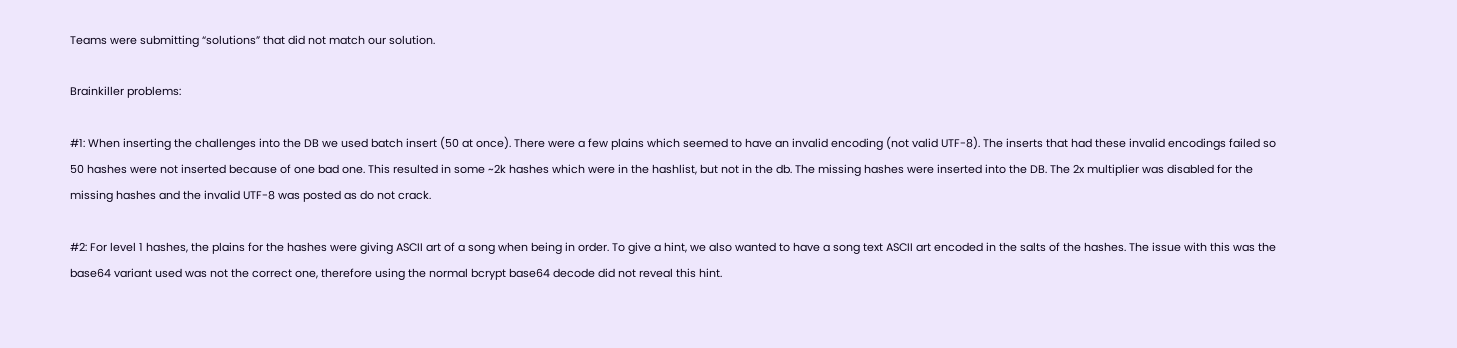Teams were submitting “solutions” that did not match our solution.

Brainkiller problems:

#1: When inserting the challenges into the DB we used batch insert (50 at once). There were a few plains which seemed to have an invalid encoding (not valid UTF-8). The inserts that had these invalid encodings failed so 50 hashes were not inserted because of one bad one. This resulted in some ~2k hashes which were in the hashlist, but not in the db. The missing hashes were inserted into the DB. The 2x multiplier was disabled for the missing hashes and the invalid UTF-8 was posted as do not crack.

#2: For level 1 hashes, the plains for the hashes were giving ASCII art of a song when being in order. To give a hint, we also wanted to have a song text ASCII art encoded in the salts of the hashes. The issue with this was the base64 variant used was not the correct one, therefore using the normal bcrypt base64 decode did not reveal this hint.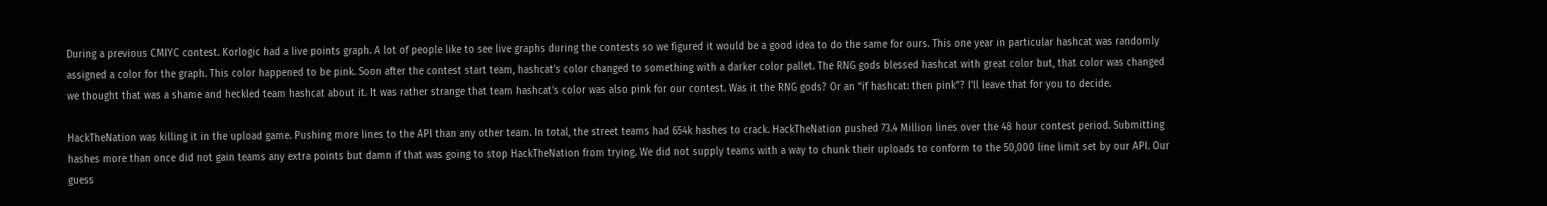During a previous CMIYC contest. Korlogic had a live points graph. A lot of people like to see live graphs during the contests so we figured it would be a good idea to do the same for ours. This one year in particular hashcat was randomly assigned a color for the graph. This color happened to be pink. Soon after the contest start team, hashcat’s color changed to something with a darker color pallet. The RNG gods blessed hashcat with great color but, that color was changed we thought that was a shame and heckled team hashcat about it. It was rather strange that team hashcat’s color was also pink for our contest. Was it the RNG gods? Or an “if hashcat: then pink”? I'll leave that for you to decide.

HackTheNation was killing it in the upload game. Pushing more lines to the API than any other team. In total, the street teams had 654k hashes to crack. HackTheNation pushed 73.4 Million lines over the 48 hour contest period. Submitting hashes more than once did not gain teams any extra points but damn if that was going to stop HackTheNation from trying. We did not supply teams with a way to chunk their uploads to conform to the 50,000 line limit set by our API. Our guess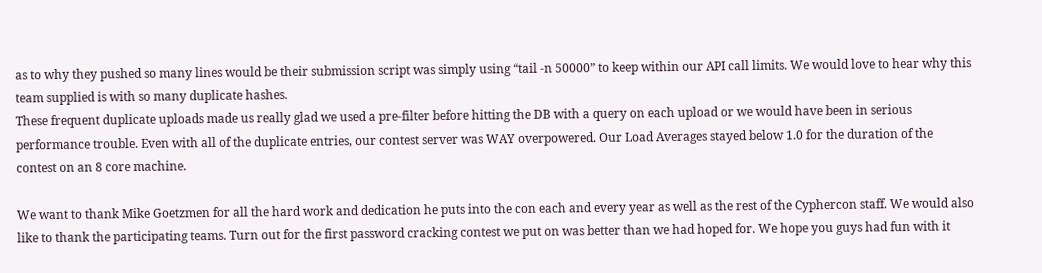as to why they pushed so many lines would be their submission script was simply using “tail -n 50000” to keep within our API call limits. We would love to hear why this team supplied is with so many duplicate hashes.
These frequent duplicate uploads made us really glad we used a pre-filter before hitting the DB with a query on each upload or we would have been in serious performance trouble. Even with all of the duplicate entries, our contest server was WAY overpowered. Our Load Averages stayed below 1.0 for the duration of the contest on an 8 core machine.

We want to thank Mike Goetzmen for all the hard work and dedication he puts into the con each and every year as well as the rest of the Cyphercon staff. We would also like to thank the participating teams. Turn out for the first password cracking contest we put on was better than we had hoped for. We hope you guys had fun with it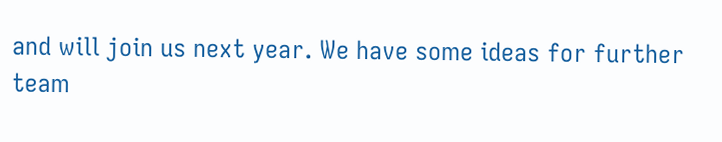and will join us next year. We have some ideas for further team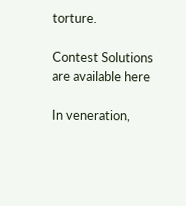torture.

Contest Solutions are available here

In veneration,